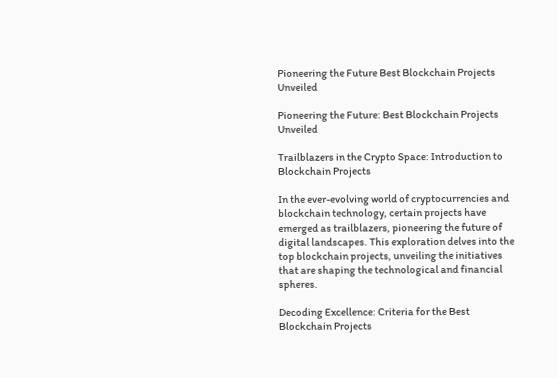Pioneering the Future Best Blockchain Projects Unveiled

Pioneering the Future: Best Blockchain Projects Unveiled

Trailblazers in the Crypto Space: Introduction to Blockchain Projects

In the ever-evolving world of cryptocurrencies and blockchain technology, certain projects have emerged as trailblazers, pioneering the future of digital landscapes. This exploration delves into the top blockchain projects, unveiling the initiatives that are shaping the technological and financial spheres.

Decoding Excellence: Criteria for the Best Blockchain Projects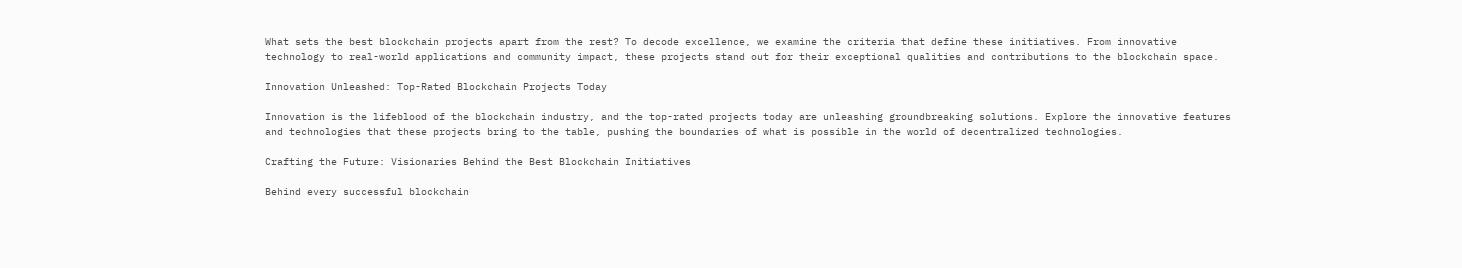What sets the best blockchain projects apart from the rest? To decode excellence, we examine the criteria that define these initiatives. From innovative technology to real-world applications and community impact, these projects stand out for their exceptional qualities and contributions to the blockchain space.

Innovation Unleashed: Top-Rated Blockchain Projects Today

Innovation is the lifeblood of the blockchain industry, and the top-rated projects today are unleashing groundbreaking solutions. Explore the innovative features and technologies that these projects bring to the table, pushing the boundaries of what is possible in the world of decentralized technologies.

Crafting the Future: Visionaries Behind the Best Blockchain Initiatives

Behind every successful blockchain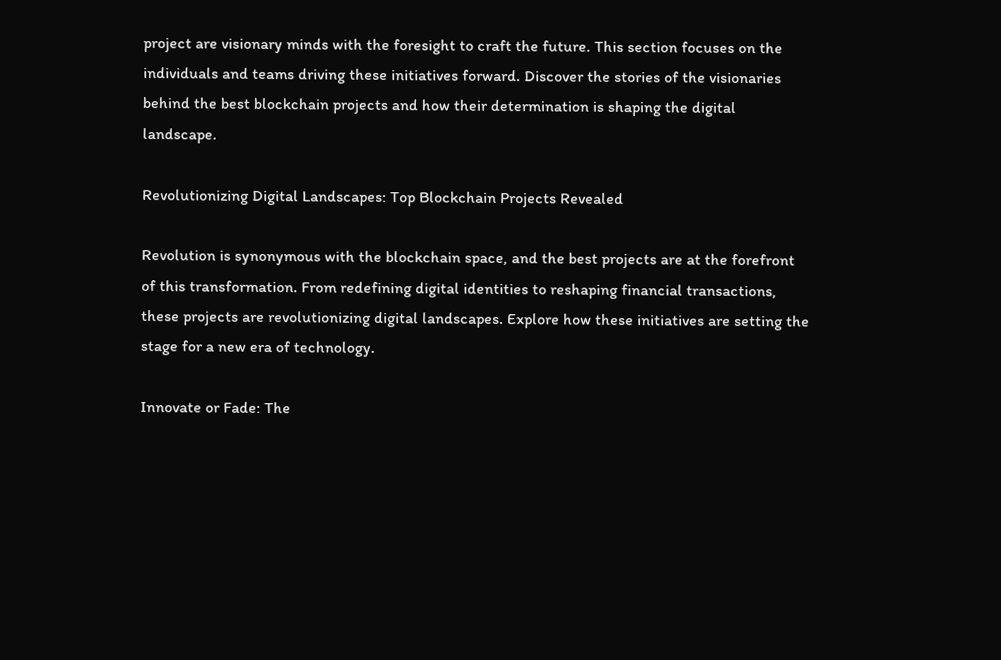project are visionary minds with the foresight to craft the future. This section focuses on the individuals and teams driving these initiatives forward. Discover the stories of the visionaries behind the best blockchain projects and how their determination is shaping the digital landscape.

Revolutionizing Digital Landscapes: Top Blockchain Projects Revealed

Revolution is synonymous with the blockchain space, and the best projects are at the forefront of this transformation. From redefining digital identities to reshaping financial transactions, these projects are revolutionizing digital landscapes. Explore how these initiatives are setting the stage for a new era of technology.

Innovate or Fade: The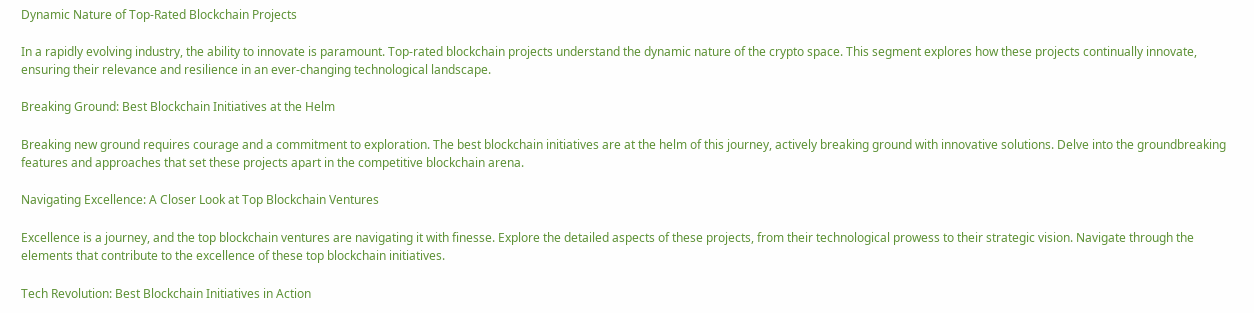Dynamic Nature of Top-Rated Blockchain Projects

In a rapidly evolving industry, the ability to innovate is paramount. Top-rated blockchain projects understand the dynamic nature of the crypto space. This segment explores how these projects continually innovate, ensuring their relevance and resilience in an ever-changing technological landscape.

Breaking Ground: Best Blockchain Initiatives at the Helm

Breaking new ground requires courage and a commitment to exploration. The best blockchain initiatives are at the helm of this journey, actively breaking ground with innovative solutions. Delve into the groundbreaking features and approaches that set these projects apart in the competitive blockchain arena.

Navigating Excellence: A Closer Look at Top Blockchain Ventures

Excellence is a journey, and the top blockchain ventures are navigating it with finesse. Explore the detailed aspects of these projects, from their technological prowess to their strategic vision. Navigate through the elements that contribute to the excellence of these top blockchain initiatives.

Tech Revolution: Best Blockchain Initiatives in Action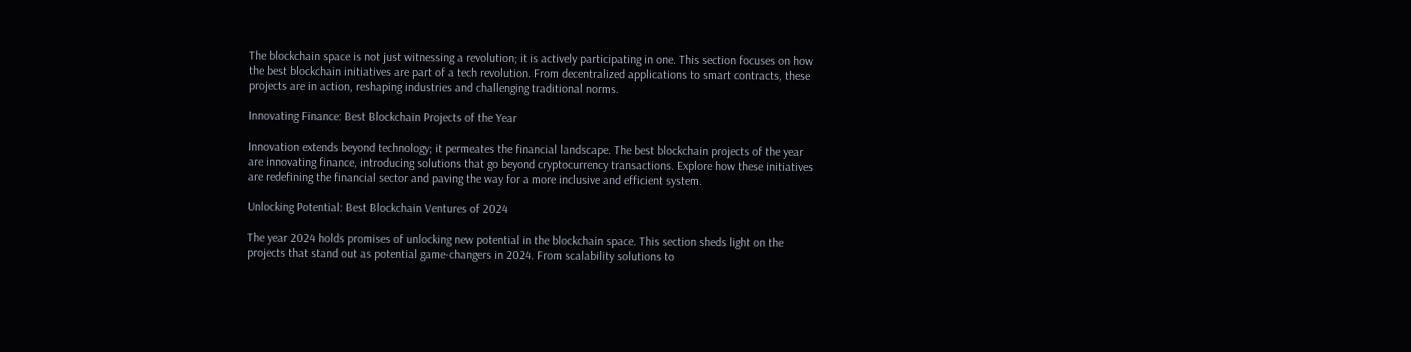The blockchain space is not just witnessing a revolution; it is actively participating in one. This section focuses on how the best blockchain initiatives are part of a tech revolution. From decentralized applications to smart contracts, these projects are in action, reshaping industries and challenging traditional norms.

Innovating Finance: Best Blockchain Projects of the Year

Innovation extends beyond technology; it permeates the financial landscape. The best blockchain projects of the year are innovating finance, introducing solutions that go beyond cryptocurrency transactions. Explore how these initiatives are redefining the financial sector and paving the way for a more inclusive and efficient system.

Unlocking Potential: Best Blockchain Ventures of 2024

The year 2024 holds promises of unlocking new potential in the blockchain space. This section sheds light on the projects that stand out as potential game-changers in 2024. From scalability solutions to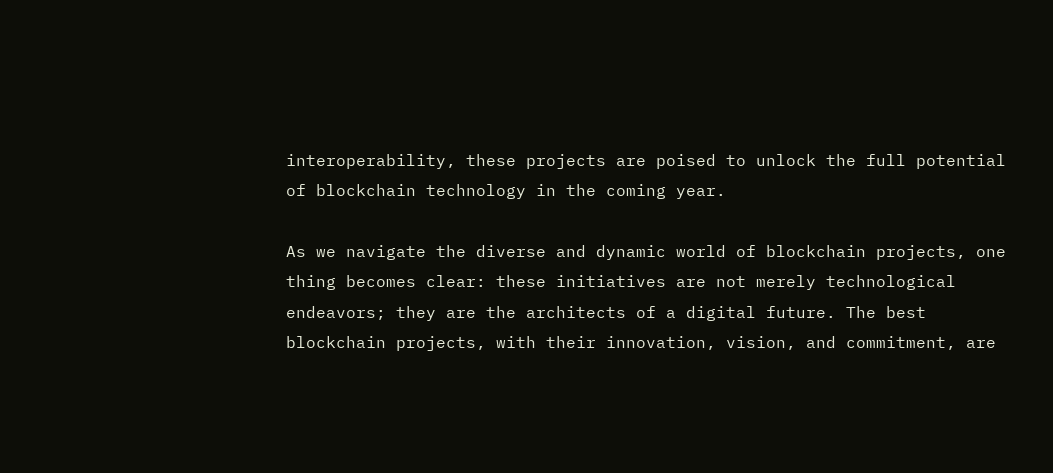interoperability, these projects are poised to unlock the full potential of blockchain technology in the coming year.

As we navigate the diverse and dynamic world of blockchain projects, one thing becomes clear: these initiatives are not merely technological endeavors; they are the architects of a digital future. The best blockchain projects, with their innovation, vision, and commitment, are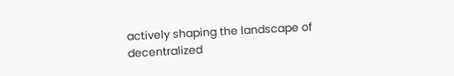actively shaping the landscape of decentralized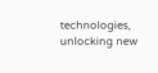technologies, unlocking new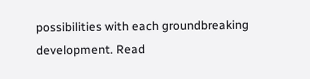possibilities with each groundbreaking development. Read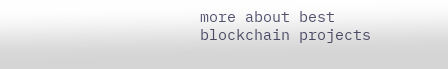more about best blockchain projects